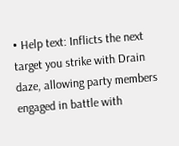• Help text: Inflicts the next target you strike with Drain daze, allowing party members engaged in battle with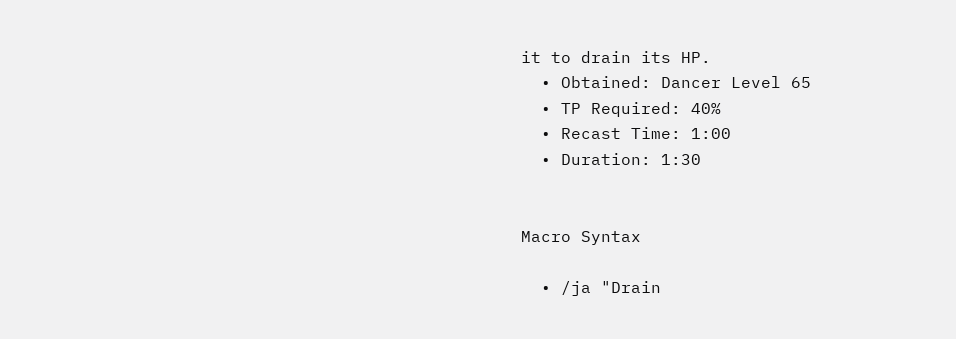it to drain its HP.
  • Obtained: Dancer Level 65
  • TP Required: 40%
  • Recast Time: 1:00
  • Duration: 1:30


Macro Syntax

  • /ja "Drain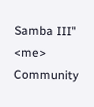Samba III" <me>
Community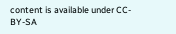content is available under CC-BY-SA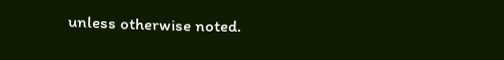unless otherwise noted.